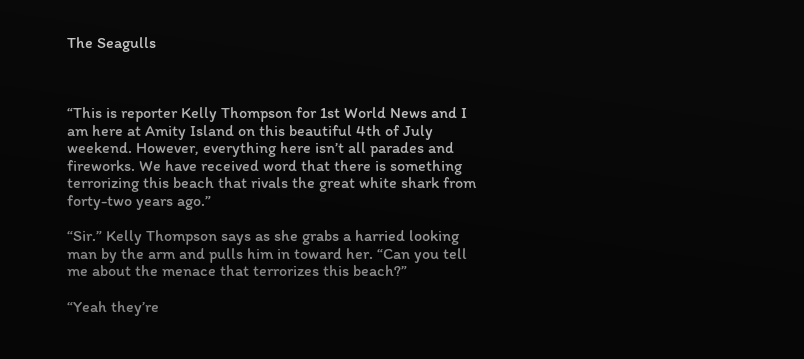The Seagulls



“This is reporter Kelly Thompson for 1st World News and I am here at Amity Island on this beautiful 4th of July weekend. However, everything here isn’t all parades and fireworks. We have received word that there is something terrorizing this beach that rivals the great white shark from forty-two years ago.”

“Sir.” Kelly Thompson says as she grabs a harried looking man by the arm and pulls him in toward her. “Can you tell me about the menace that terrorizes this beach?”

“Yeah they’re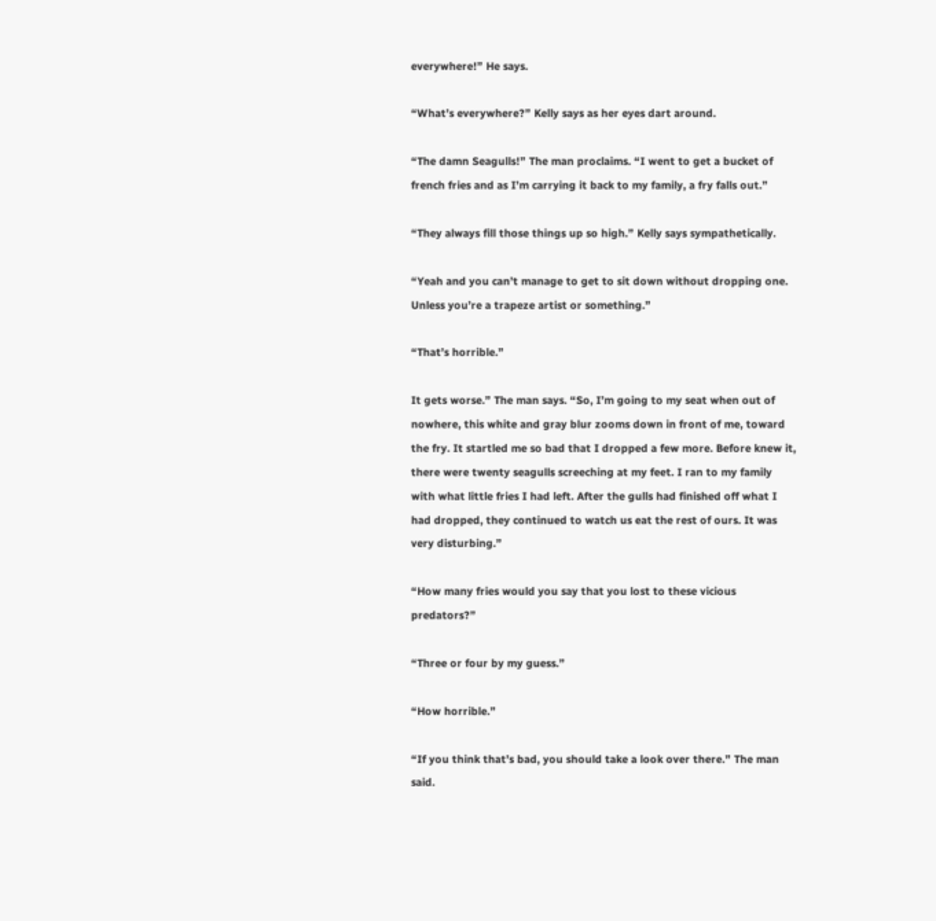everywhere!” He says.

“What’s everywhere?” Kelly says as her eyes dart around.

“The damn Seagulls!” The man proclaims. “I went to get a bucket of french fries and as I’m carrying it back to my family, a fry falls out.”

“They always fill those things up so high.” Kelly says sympathetically.

“Yeah and you can’t manage to get to sit down without dropping one. Unless you’re a trapeze artist or something.”

“That’s horrible.”

It gets worse.” The man says. “So, I’m going to my seat when out of nowhere, this white and gray blur zooms down in front of me, toward the fry. It startled me so bad that I dropped a few more. Before knew it, there were twenty seagulls screeching at my feet. I ran to my family with what little fries I had left. After the gulls had finished off what I had dropped, they continued to watch us eat the rest of ours. It was very disturbing.”

“How many fries would you say that you lost to these vicious predators?”

“Three or four by my guess.”

“How horrible.”

“If you think that’s bad, you should take a look over there.” The man said.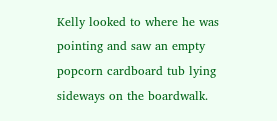Kelly looked to where he was pointing and saw an empty popcorn cardboard tub lying sideways on the boardwalk.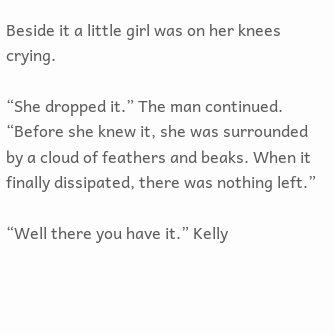Beside it a little girl was on her knees crying.

“She dropped it.” The man continued. “Before she knew it, she was surrounded by a cloud of feathers and beaks. When it finally dissipated, there was nothing left.”

“Well there you have it.” Kelly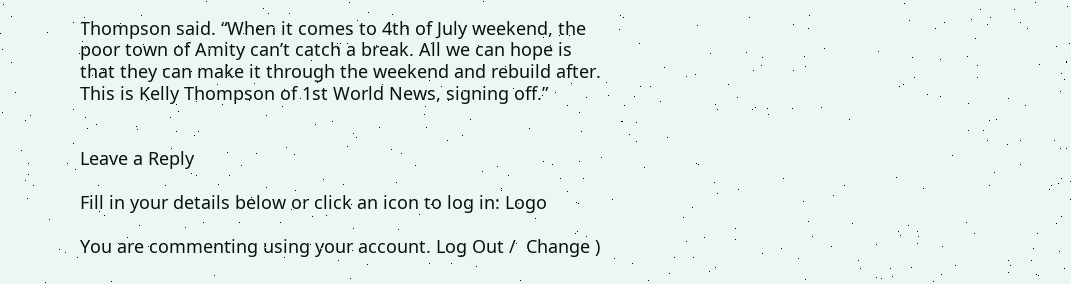Thompson said. “When it comes to 4th of July weekend, the poor town of Amity can’t catch a break. All we can hope is that they can make it through the weekend and rebuild after. This is Kelly Thompson of 1st World News, signing off.”


Leave a Reply

Fill in your details below or click an icon to log in: Logo

You are commenting using your account. Log Out /  Change )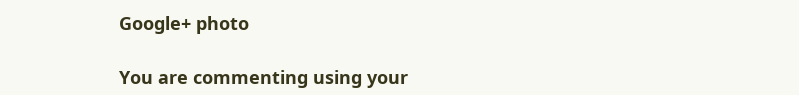Google+ photo

You are commenting using your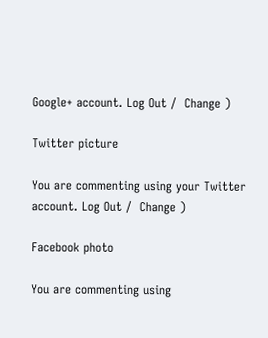Google+ account. Log Out /  Change )

Twitter picture

You are commenting using your Twitter account. Log Out /  Change )

Facebook photo

You are commenting using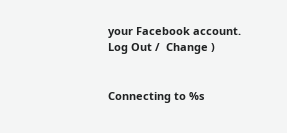your Facebook account. Log Out /  Change )


Connecting to %s